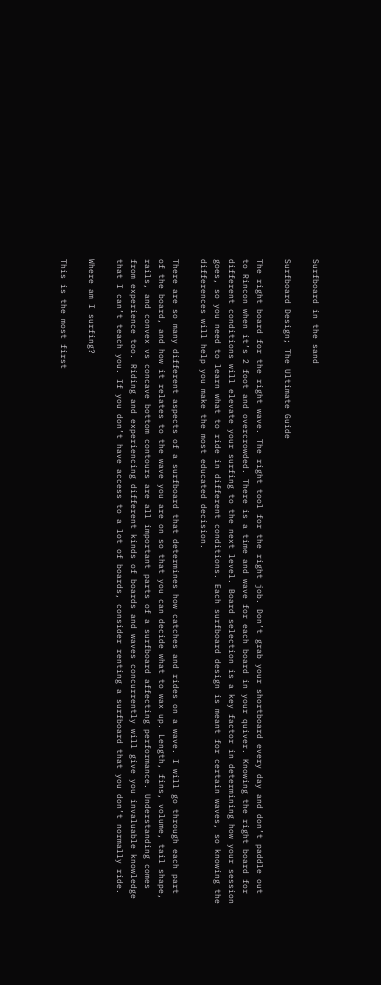Surfboard in the sand

Surfboard Design; The Ultimate Guide

The right board for the right wave. The right tool for the right job. Don’t grab your shortboard every day and don’t paddle out to Rincon when it’s 2 foot and overcrowded. There is a time and wave for each board in your quiver. Knowing the right board for different conditions will elevate your surfing to the next level. Board selection is a key factor in determining how your session goes, so you need to learn what to ride in different conditions. Each surfboard design is meant for certain waves, so knowing the differences will help you make the most educated decision.

There are so many different aspects of a surfboard that determines how catches and rides on a wave. I will go through each part of the board, and how it relates to the wave you are on so that you can decide what to wax up. Length, fins, volume, tail shape, rails, and convex vs concave bottom contours are all important parts of a surfboard affecting performance. Understanding comes from experience too. Riding and experiencing different kinds of boards and waves concurrently will give you invaluable knowledge that I can’t teach you. If you don’t have access to a lot of boards, consider renting a surfboard that you don’t normally ride.

Where am I surfing?

This is the most first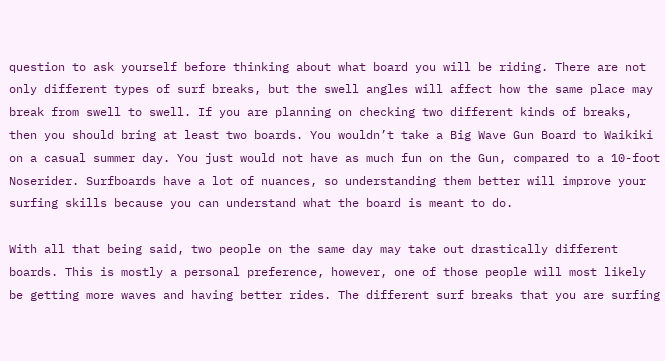question to ask yourself before thinking about what board you will be riding. There are not only different types of surf breaks, but the swell angles will affect how the same place may break from swell to swell. If you are planning on checking two different kinds of breaks, then you should bring at least two boards. You wouldn’t take a Big Wave Gun Board to Waikiki on a casual summer day. You just would not have as much fun on the Gun, compared to a 10-foot Noserider. Surfboards have a lot of nuances, so understanding them better will improve your surfing skills because you can understand what the board is meant to do.

With all that being said, two people on the same day may take out drastically different boards. This is mostly a personal preference, however, one of those people will most likely be getting more waves and having better rides. The different surf breaks that you are surfing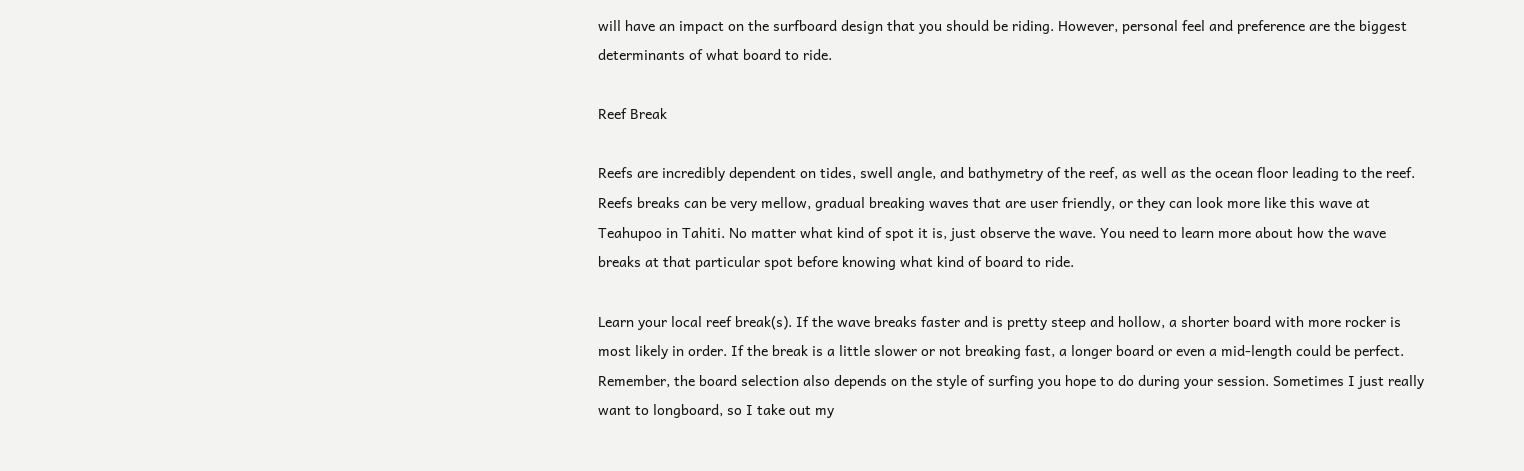will have an impact on the surfboard design that you should be riding. However, personal feel and preference are the biggest determinants of what board to ride.

Reef Break

Reefs are incredibly dependent on tides, swell angle, and bathymetry of the reef, as well as the ocean floor leading to the reef. Reefs breaks can be very mellow, gradual breaking waves that are user friendly, or they can look more like this wave at Teahupoo in Tahiti. No matter what kind of spot it is, just observe the wave. You need to learn more about how the wave breaks at that particular spot before knowing what kind of board to ride.

Learn your local reef break(s). If the wave breaks faster and is pretty steep and hollow, a shorter board with more rocker is most likely in order. If the break is a little slower or not breaking fast, a longer board or even a mid-length could be perfect. Remember, the board selection also depends on the style of surfing you hope to do during your session. Sometimes I just really want to longboard, so I take out my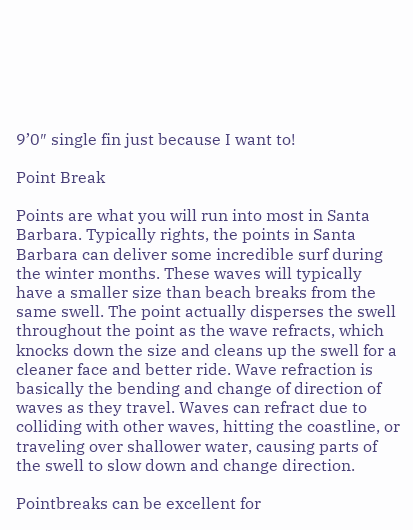9’0″ single fin just because I want to!

Point Break

Points are what you will run into most in Santa Barbara. Typically rights, the points in Santa Barbara can deliver some incredible surf during the winter months. These waves will typically have a smaller size than beach breaks from the same swell. The point actually disperses the swell throughout the point as the wave refracts, which knocks down the size and cleans up the swell for a cleaner face and better ride. Wave refraction is basically the bending and change of direction of waves as they travel. Waves can refract due to colliding with other waves, hitting the coastline, or traveling over shallower water, causing parts of the swell to slow down and change direction.

Pointbreaks can be excellent for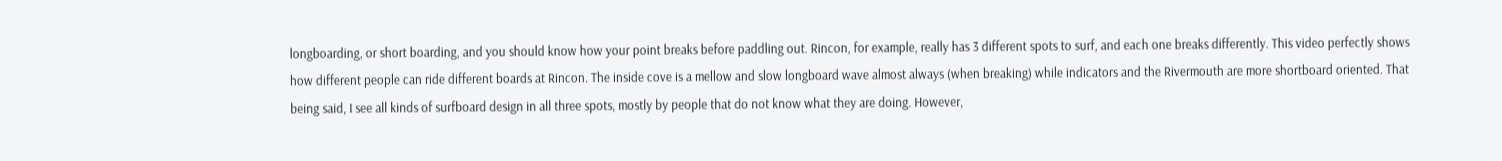longboarding, or short boarding, and you should know how your point breaks before paddling out. Rincon, for example, really has 3 different spots to surf, and each one breaks differently. This video perfectly shows how different people can ride different boards at Rincon. The inside cove is a mellow and slow longboard wave almost always (when breaking) while indicators and the Rivermouth are more shortboard oriented. That being said, I see all kinds of surfboard design in all three spots, mostly by people that do not know what they are doing. However,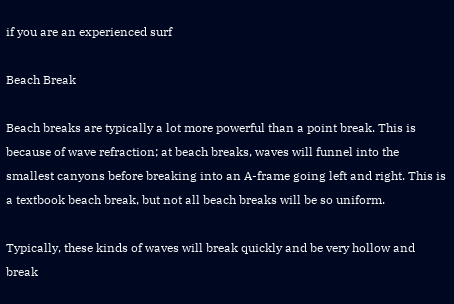if you are an experienced surf

Beach Break

Beach breaks are typically a lot more powerful than a point break. This is because of wave refraction; at beach breaks, waves will funnel into the smallest canyons before breaking into an A-frame going left and right. This is a textbook beach break, but not all beach breaks will be so uniform.

Typically, these kinds of waves will break quickly and be very hollow and break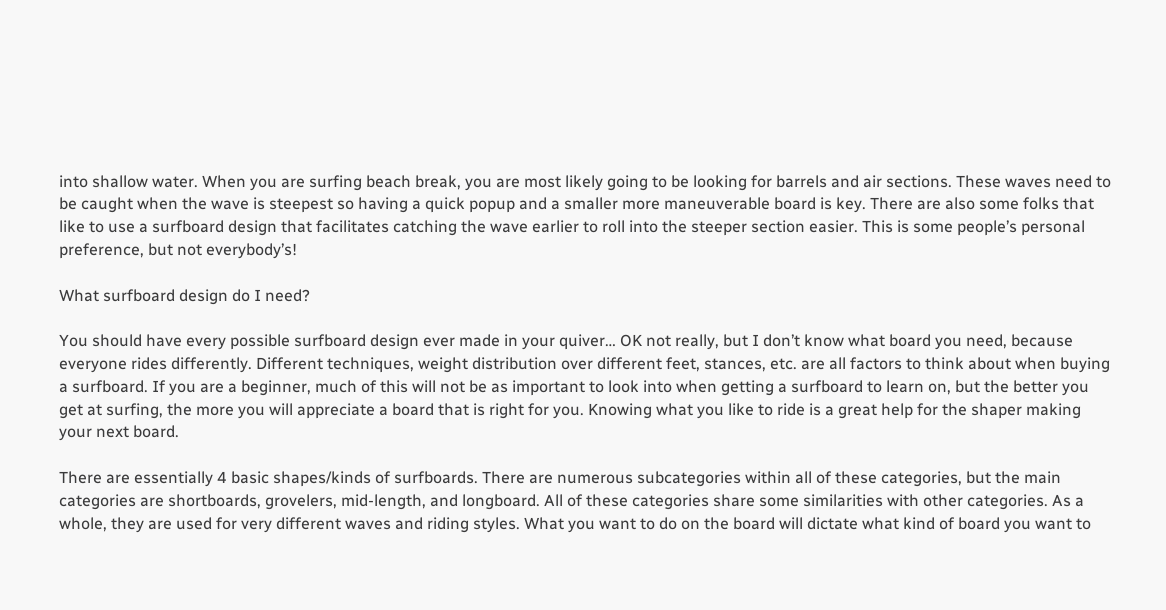into shallow water. When you are surfing beach break, you are most likely going to be looking for barrels and air sections. These waves need to be caught when the wave is steepest so having a quick popup and a smaller more maneuverable board is key. There are also some folks that like to use a surfboard design that facilitates catching the wave earlier to roll into the steeper section easier. This is some people’s personal preference, but not everybody’s!

What surfboard design do I need?

You should have every possible surfboard design ever made in your quiver… OK not really, but I don’t know what board you need, because everyone rides differently. Different techniques, weight distribution over different feet, stances, etc. are all factors to think about when buying a surfboard. If you are a beginner, much of this will not be as important to look into when getting a surfboard to learn on, but the better you get at surfing, the more you will appreciate a board that is right for you. Knowing what you like to ride is a great help for the shaper making your next board.

There are essentially 4 basic shapes/kinds of surfboards. There are numerous subcategories within all of these categories, but the main categories are shortboards, grovelers, mid-length, and longboard. All of these categories share some similarities with other categories. As a whole, they are used for very different waves and riding styles. What you want to do on the board will dictate what kind of board you want to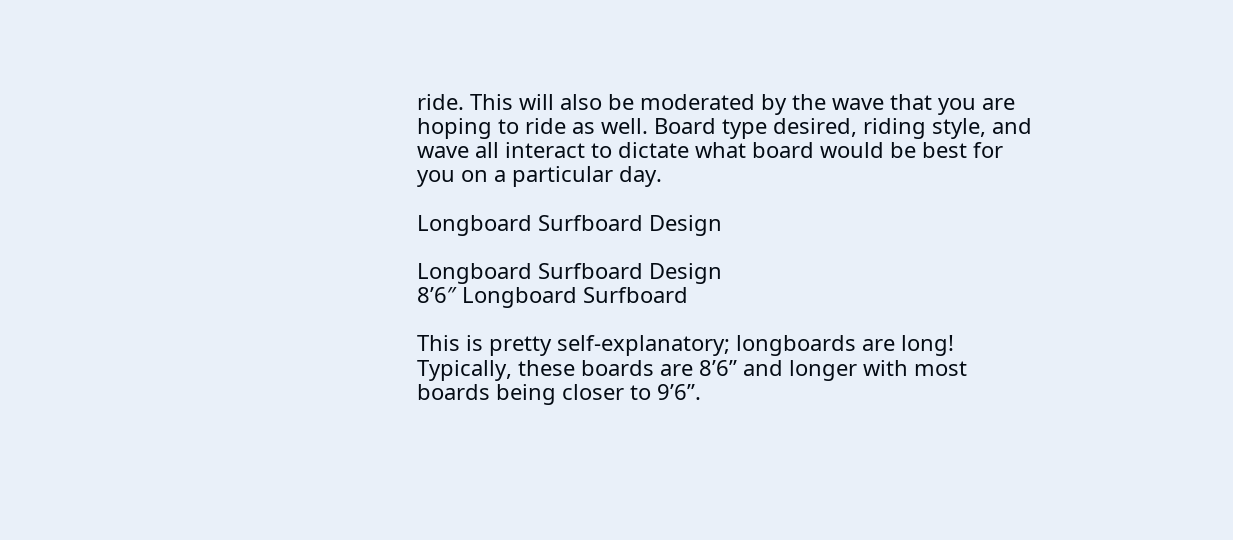ride. This will also be moderated by the wave that you are hoping to ride as well. Board type desired, riding style, and wave all interact to dictate what board would be best for you on a particular day.

Longboard Surfboard Design

Longboard Surfboard Design
8’6″ Longboard Surfboard

This is pretty self-explanatory; longboards are long! Typically, these boards are 8’6” and longer with most boards being closer to 9’6”.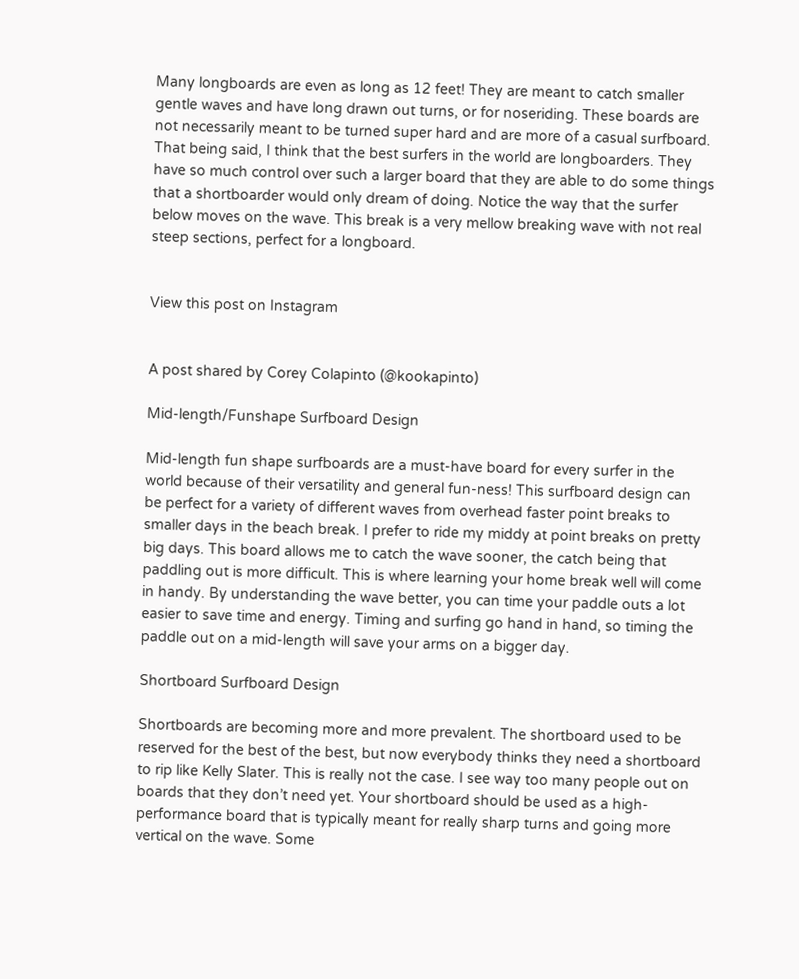Many longboards are even as long as 12 feet! They are meant to catch smaller gentle waves and have long drawn out turns, or for noseriding. These boards are not necessarily meant to be turned super hard and are more of a casual surfboard. That being said, I think that the best surfers in the world are longboarders. They have so much control over such a larger board that they are able to do some things that a shortboarder would only dream of doing. Notice the way that the surfer below moves on the wave. This break is a very mellow breaking wave with not real steep sections, perfect for a longboard.


View this post on Instagram


A post shared by Corey Colapinto (@kookapinto)

Mid-length/Funshape Surfboard Design

Mid-length fun shape surfboards are a must-have board for every surfer in the world because of their versatility and general fun-ness! This surfboard design can be perfect for a variety of different waves from overhead faster point breaks to smaller days in the beach break. I prefer to ride my middy at point breaks on pretty big days. This board allows me to catch the wave sooner, the catch being that paddling out is more difficult. This is where learning your home break well will come in handy. By understanding the wave better, you can time your paddle outs a lot easier to save time and energy. Timing and surfing go hand in hand, so timing the paddle out on a mid-length will save your arms on a bigger day.

Shortboard Surfboard Design

Shortboards are becoming more and more prevalent. The shortboard used to be reserved for the best of the best, but now everybody thinks they need a shortboard to rip like Kelly Slater. This is really not the case. I see way too many people out on boards that they don’t need yet. Your shortboard should be used as a high-performance board that is typically meant for really sharp turns and going more vertical on the wave. Some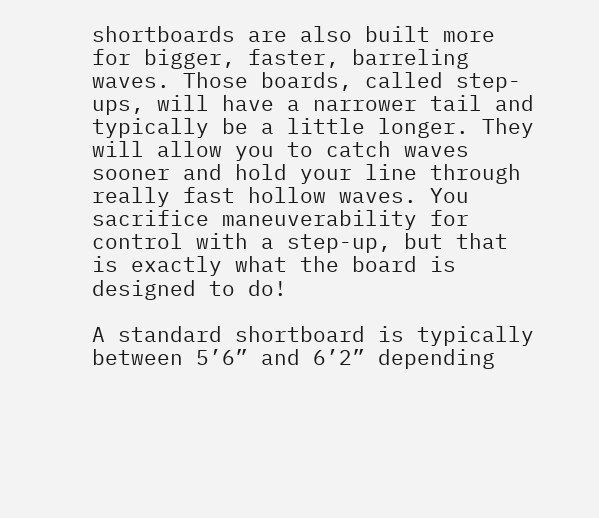shortboards are also built more for bigger, faster, barreling waves. Those boards, called step-ups, will have a narrower tail and typically be a little longer. They will allow you to catch waves sooner and hold your line through really fast hollow waves. You sacrifice maneuverability for control with a step-up, but that is exactly what the board is designed to do!

A standard shortboard is typically between 5’6” and 6’2” depending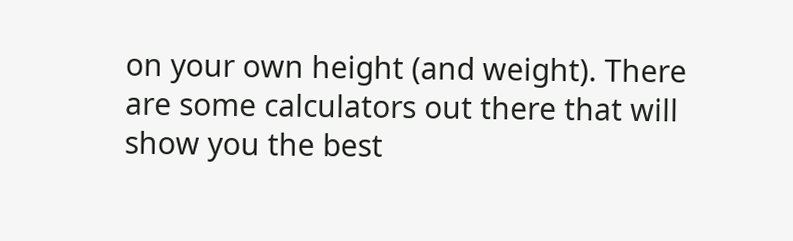on your own height (and weight). There are some calculators out there that will show you the best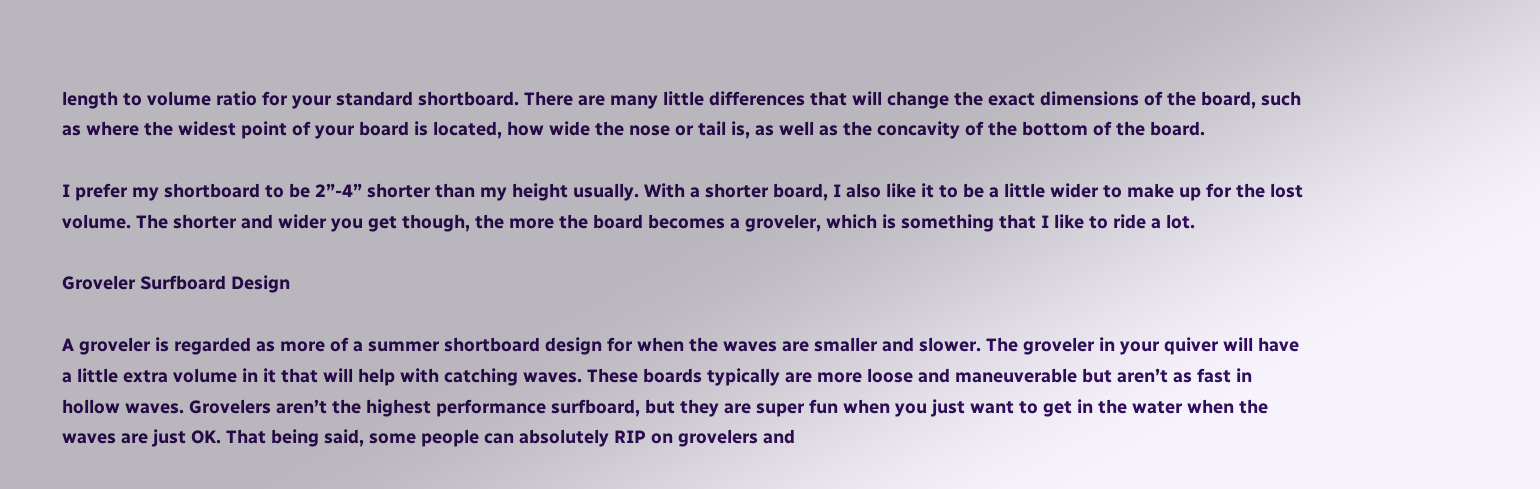length to volume ratio for your standard shortboard. There are many little differences that will change the exact dimensions of the board, such as where the widest point of your board is located, how wide the nose or tail is, as well as the concavity of the bottom of the board.

I prefer my shortboard to be 2”-4” shorter than my height usually. With a shorter board, I also like it to be a little wider to make up for the lost volume. The shorter and wider you get though, the more the board becomes a groveler, which is something that I like to ride a lot.

Groveler Surfboard Design

A groveler is regarded as more of a summer shortboard design for when the waves are smaller and slower. The groveler in your quiver will have a little extra volume in it that will help with catching waves. These boards typically are more loose and maneuverable but aren’t as fast in hollow waves. Grovelers aren’t the highest performance surfboard, but they are super fun when you just want to get in the water when the waves are just OK. That being said, some people can absolutely RIP on grovelers and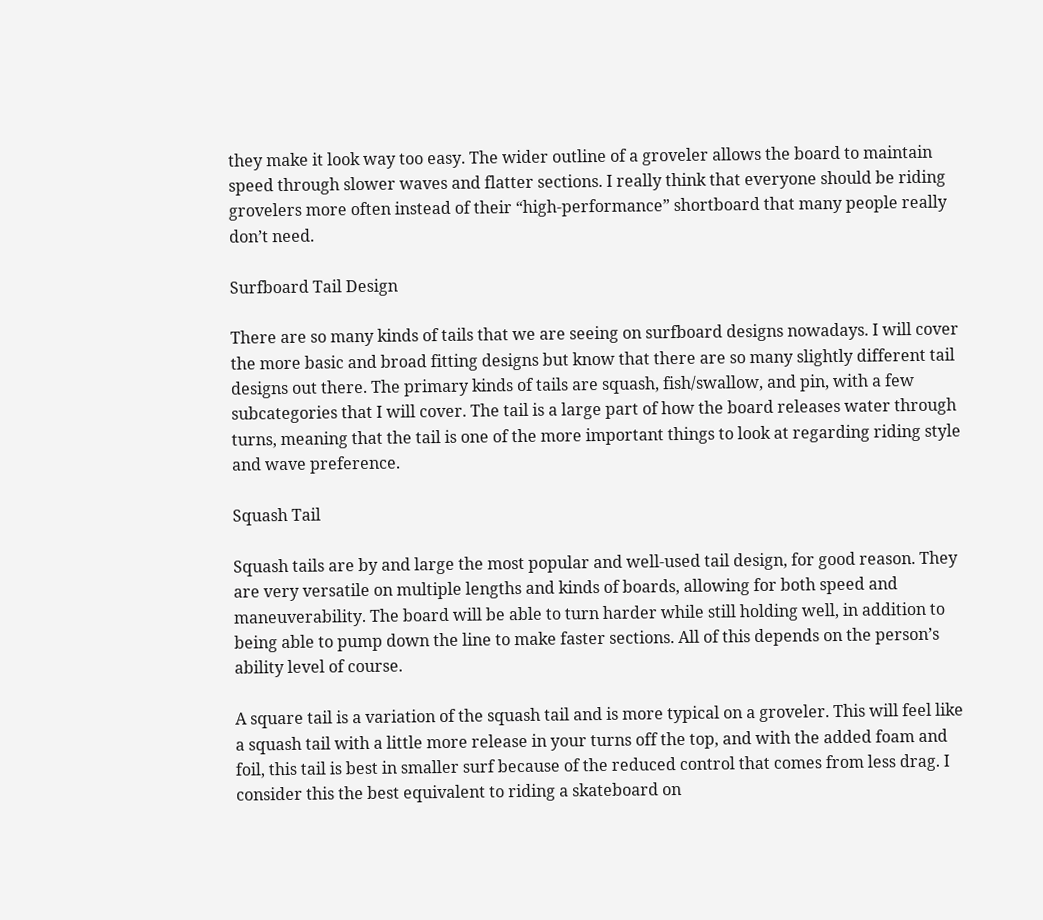they make it look way too easy. The wider outline of a groveler allows the board to maintain speed through slower waves and flatter sections. I really think that everyone should be riding grovelers more often instead of their “high-performance” shortboard that many people really don’t need.

Surfboard Tail Design

There are so many kinds of tails that we are seeing on surfboard designs nowadays. I will cover the more basic and broad fitting designs but know that there are so many slightly different tail designs out there. The primary kinds of tails are squash, fish/swallow, and pin, with a few subcategories that I will cover. The tail is a large part of how the board releases water through turns, meaning that the tail is one of the more important things to look at regarding riding style and wave preference.

Squash Tail

Squash tails are by and large the most popular and well-used tail design, for good reason. They are very versatile on multiple lengths and kinds of boards, allowing for both speed and maneuverability. The board will be able to turn harder while still holding well, in addition to being able to pump down the line to make faster sections. All of this depends on the person’s ability level of course.

A square tail is a variation of the squash tail and is more typical on a groveler. This will feel like a squash tail with a little more release in your turns off the top, and with the added foam and foil, this tail is best in smaller surf because of the reduced control that comes from less drag. I consider this the best equivalent to riding a skateboard on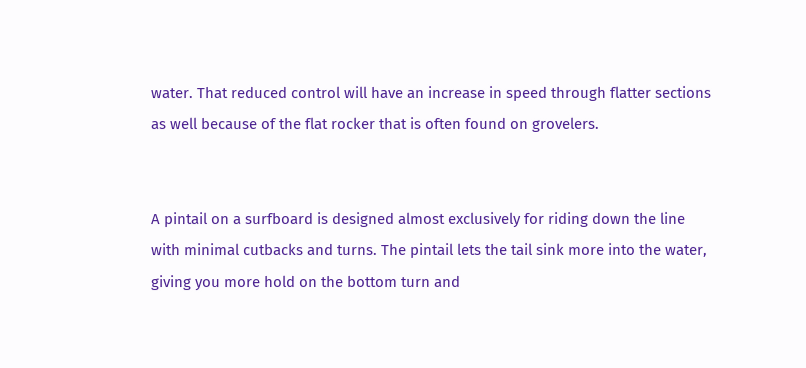water. That reduced control will have an increase in speed through flatter sections as well because of the flat rocker that is often found on grovelers.


A pintail on a surfboard is designed almost exclusively for riding down the line with minimal cutbacks and turns. The pintail lets the tail sink more into the water, giving you more hold on the bottom turn and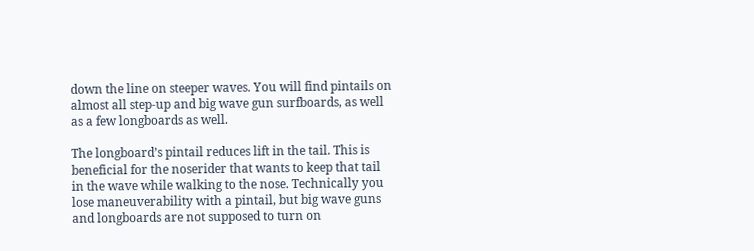down the line on steeper waves. You will find pintails on almost all step-up and big wave gun surfboards, as well as a few longboards as well.

The longboard’s pintail reduces lift in the tail. This is beneficial for the noserider that wants to keep that tail in the wave while walking to the nose. Technically you lose maneuverability with a pintail, but big wave guns and longboards are not supposed to turn on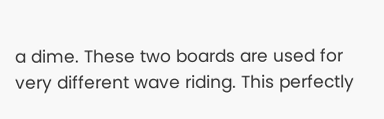a dime. These two boards are used for very different wave riding. This perfectly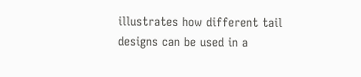illustrates how different tail designs can be used in a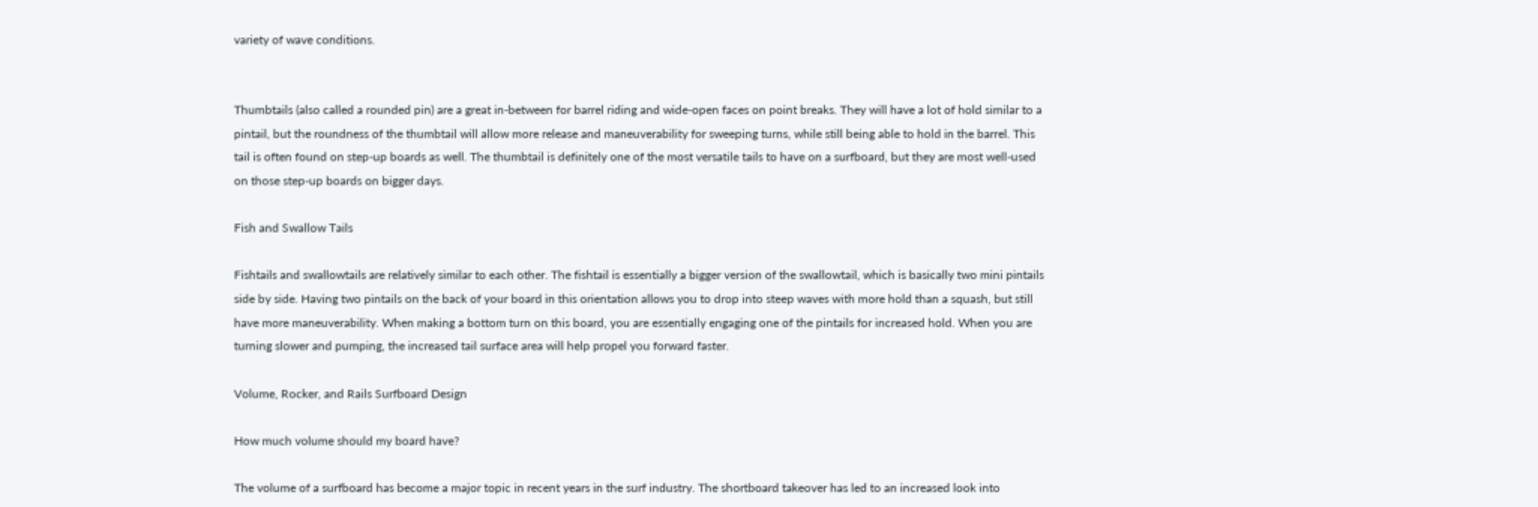variety of wave conditions.


Thumbtails (also called a rounded pin) are a great in-between for barrel riding and wide-open faces on point breaks. They will have a lot of hold similar to a pintail, but the roundness of the thumbtail will allow more release and maneuverability for sweeping turns, while still being able to hold in the barrel. This tail is often found on step-up boards as well. The thumbtail is definitely one of the most versatile tails to have on a surfboard, but they are most well-used on those step-up boards on bigger days.

Fish and Swallow Tails

Fishtails and swallowtails are relatively similar to each other. The fishtail is essentially a bigger version of the swallowtail, which is basically two mini pintails side by side. Having two pintails on the back of your board in this orientation allows you to drop into steep waves with more hold than a squash, but still have more maneuverability. When making a bottom turn on this board, you are essentially engaging one of the pintails for increased hold. When you are turning slower and pumping, the increased tail surface area will help propel you forward faster.

Volume, Rocker, and Rails Surfboard Design

How much volume should my board have?

The volume of a surfboard has become a major topic in recent years in the surf industry. The shortboard takeover has led to an increased look into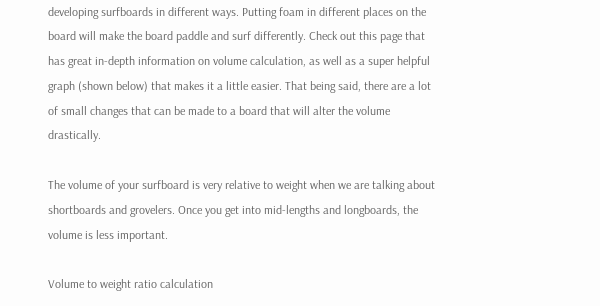developing surfboards in different ways. Putting foam in different places on the board will make the board paddle and surf differently. Check out this page that has great in-depth information on volume calculation, as well as a super helpful graph (shown below) that makes it a little easier. That being said, there are a lot of small changes that can be made to a board that will alter the volume drastically.

The volume of your surfboard is very relative to weight when we are talking about shortboards and grovelers. Once you get into mid-lengths and longboards, the volume is less important.

Volume to weight ratio calculation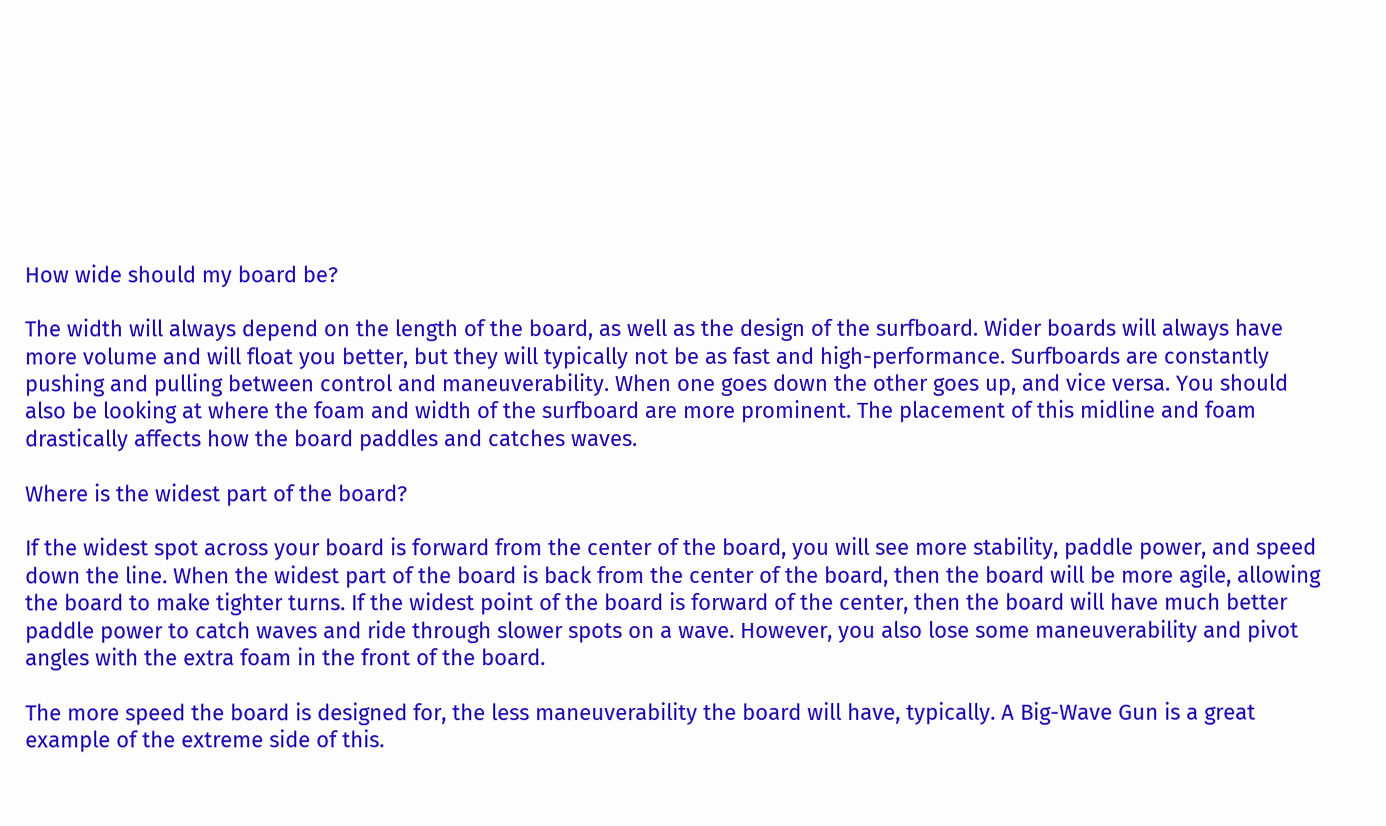How wide should my board be?

The width will always depend on the length of the board, as well as the design of the surfboard. Wider boards will always have more volume and will float you better, but they will typically not be as fast and high-performance. Surfboards are constantly pushing and pulling between control and maneuverability. When one goes down the other goes up, and vice versa. You should also be looking at where the foam and width of the surfboard are more prominent. The placement of this midline and foam drastically affects how the board paddles and catches waves.

Where is the widest part of the board?

If the widest spot across your board is forward from the center of the board, you will see more stability, paddle power, and speed down the line. When the widest part of the board is back from the center of the board, then the board will be more agile, allowing the board to make tighter turns. If the widest point of the board is forward of the center, then the board will have much better paddle power to catch waves and ride through slower spots on a wave. However, you also lose some maneuverability and pivot angles with the extra foam in the front of the board.

The more speed the board is designed for, the less maneuverability the board will have, typically. A Big-Wave Gun is a great example of the extreme side of this.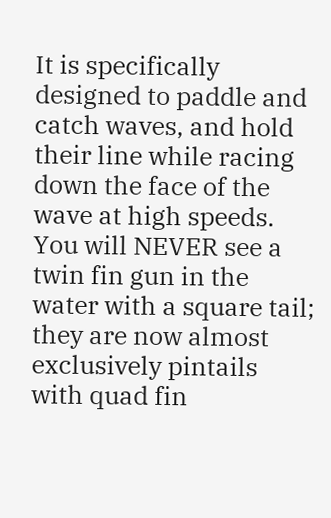It is specifically designed to paddle and catch waves, and hold their line while racing down the face of the wave at high speeds. You will NEVER see a twin fin gun in the water with a square tail; they are now almost exclusively pintails with quad fin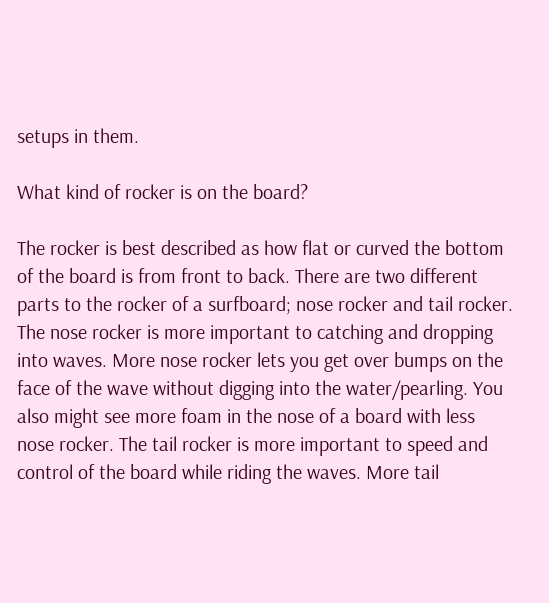setups in them.

What kind of rocker is on the board?

The rocker is best described as how flat or curved the bottom of the board is from front to back. There are two different parts to the rocker of a surfboard; nose rocker and tail rocker. The nose rocker is more important to catching and dropping into waves. More nose rocker lets you get over bumps on the face of the wave without digging into the water/pearling. You also might see more foam in the nose of a board with less nose rocker. The tail rocker is more important to speed and control of the board while riding the waves. More tail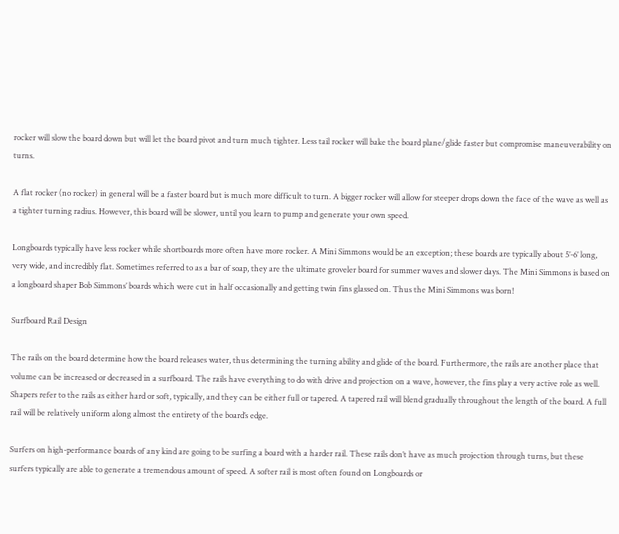rocker will slow the board down but will let the board pivot and turn much tighter. Less tail rocker will bake the board plane/glide faster but compromise maneuverability on turns.

A flat rocker (no rocker) in general will be a faster board but is much more difficult to turn. A bigger rocker will allow for steeper drops down the face of the wave as well as a tighter turning radius. However, this board will be slower, until you learn to pump and generate your own speed.

Longboards typically have less rocker while shortboards more often have more rocker. A Mini Simmons would be an exception; these boards are typically about 5’-6’ long, very wide, and incredibly flat. Sometimes referred to as a bar of soap, they are the ultimate groveler board for summer waves and slower days. The Mini Simmons is based on a longboard shaper Bob Simmons’ boards which were cut in half occasionally and getting twin fins glassed on. Thus the Mini Simmons was born!

Surfboard Rail Design

The rails on the board determine how the board releases water, thus determining the turning ability and glide of the board. Furthermore, the rails are another place that volume can be increased or decreased in a surfboard. The rails have everything to do with drive and projection on a wave, however, the fins play a very active role as well. Shapers refer to the rails as either hard or soft, typically, and they can be either full or tapered. A tapered rail will blend gradually throughout the length of the board. A full rail will be relatively uniform along almost the entirety of the board’s edge.

Surfers on high-performance boards of any kind are going to be surfing a board with a harder rail. These rails don’t have as much projection through turns, but these surfers typically are able to generate a tremendous amount of speed. A softer rail is most often found on Longboards or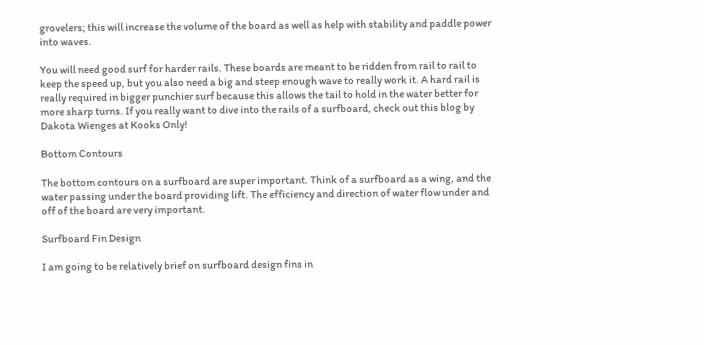grovelers; this will increase the volume of the board as well as help with stability and paddle power into waves.

You will need good surf for harder rails. These boards are meant to be ridden from rail to rail to keep the speed up, but you also need a big and steep enough wave to really work it. A hard rail is really required in bigger punchier surf because this allows the tail to hold in the water better for more sharp turns. If you really want to dive into the rails of a surfboard, check out this blog by Dakota Wienges at Kooks Only!

Bottom Contours

The bottom contours on a surfboard are super important. Think of a surfboard as a wing, and the water passing under the board providing lift. The efficiency and direction of water flow under and off of the board are very important.

Surfboard Fin Design

I am going to be relatively brief on surfboard design fins in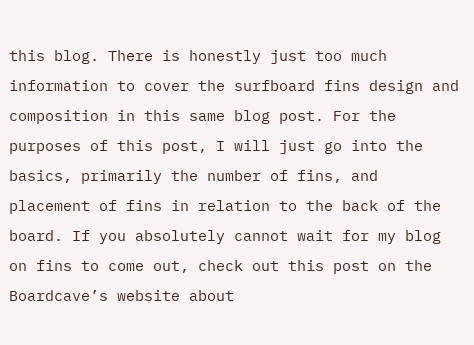this blog. There is honestly just too much information to cover the surfboard fins design and composition in this same blog post. For the purposes of this post, I will just go into the basics, primarily the number of fins, and placement of fins in relation to the back of the board. If you absolutely cannot wait for my blog on fins to come out, check out this post on the Boardcave’s website about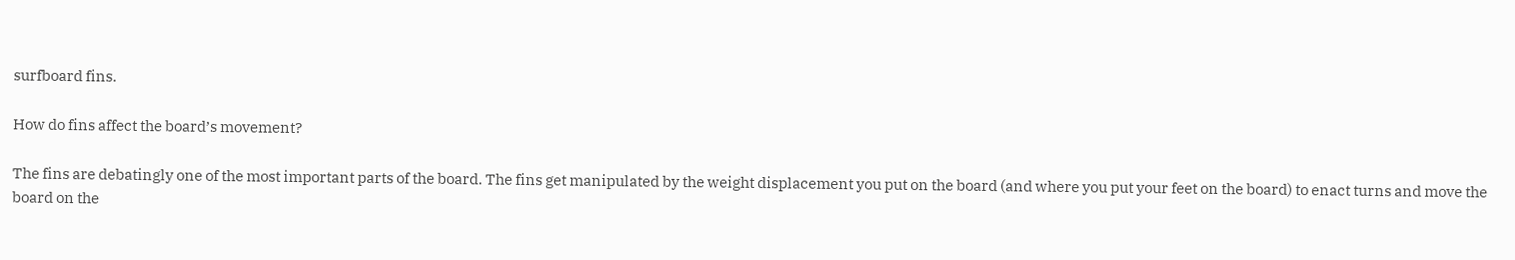surfboard fins.

How do fins affect the board’s movement?

The fins are debatingly one of the most important parts of the board. The fins get manipulated by the weight displacement you put on the board (and where you put your feet on the board) to enact turns and move the board on the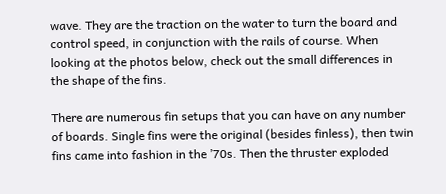wave. They are the traction on the water to turn the board and control speed, in conjunction with the rails of course. When looking at the photos below, check out the small differences in the shape of the fins.

There are numerous fin setups that you can have on any number of boards. Single fins were the original (besides finless), then twin fins came into fashion in the ’70s. Then the thruster exploded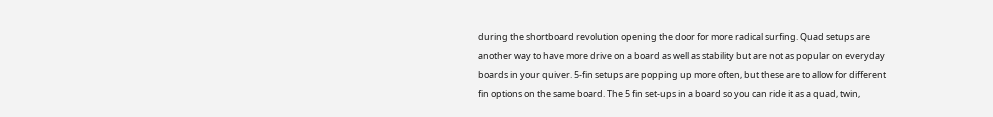during the shortboard revolution opening the door for more radical surfing. Quad setups are another way to have more drive on a board as well as stability but are not as popular on everyday boards in your quiver. 5-fin setups are popping up more often, but these are to allow for different fin options on the same board. The 5 fin set-ups in a board so you can ride it as a quad, twin,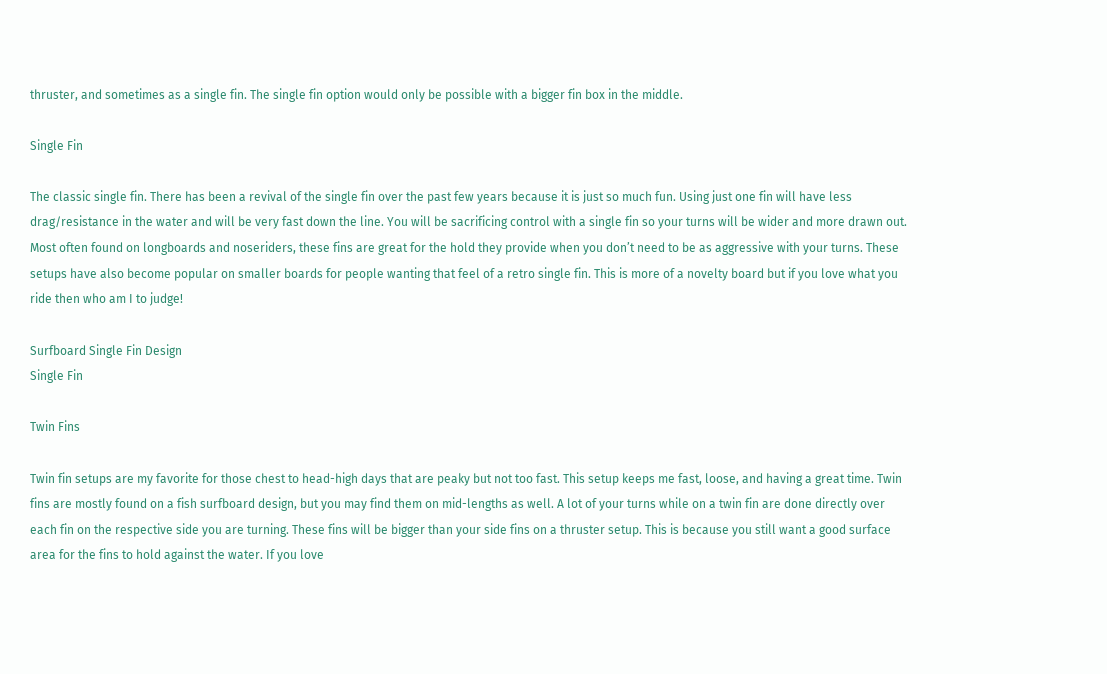thruster, and sometimes as a single fin. The single fin option would only be possible with a bigger fin box in the middle.

Single Fin

The classic single fin. There has been a revival of the single fin over the past few years because it is just so much fun. Using just one fin will have less drag/resistance in the water and will be very fast down the line. You will be sacrificing control with a single fin so your turns will be wider and more drawn out. Most often found on longboards and noseriders, these fins are great for the hold they provide when you don’t need to be as aggressive with your turns. These setups have also become popular on smaller boards for people wanting that feel of a retro single fin. This is more of a novelty board but if you love what you ride then who am I to judge!

Surfboard Single Fin Design
Single Fin

Twin Fins

Twin fin setups are my favorite for those chest to head-high days that are peaky but not too fast. This setup keeps me fast, loose, and having a great time. Twin fins are mostly found on a fish surfboard design, but you may find them on mid-lengths as well. A lot of your turns while on a twin fin are done directly over each fin on the respective side you are turning. These fins will be bigger than your side fins on a thruster setup. This is because you still want a good surface area for the fins to hold against the water. If you love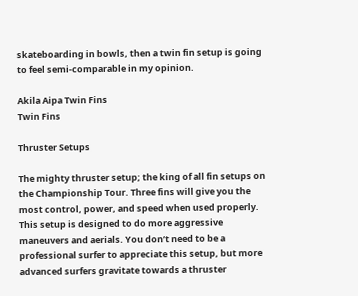skateboarding in bowls, then a twin fin setup is going to feel semi-comparable in my opinion.

Akila Aipa Twin Fins
Twin Fins

Thruster Setups

The mighty thruster setup; the king of all fin setups on the Championship Tour. Three fins will give you the most control, power, and speed when used properly. This setup is designed to do more aggressive maneuvers and aerials. You don’t need to be a professional surfer to appreciate this setup, but more advanced surfers gravitate towards a thruster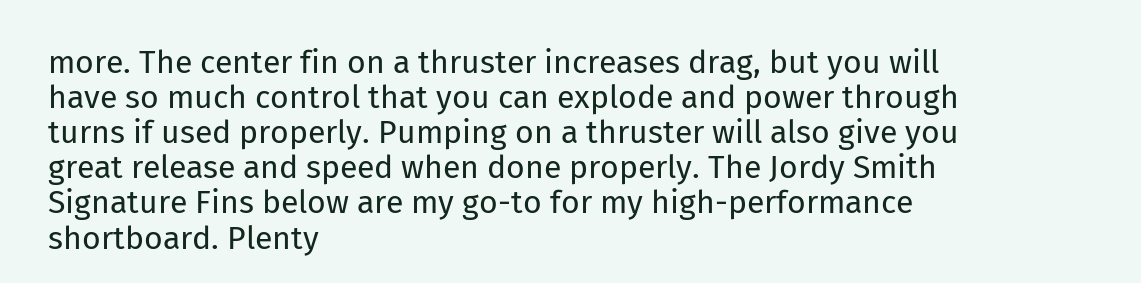more. The center fin on a thruster increases drag, but you will have so much control that you can explode and power through turns if used properly. Pumping on a thruster will also give you great release and speed when done properly. The Jordy Smith Signature Fins below are my go-to for my high-performance shortboard. Plenty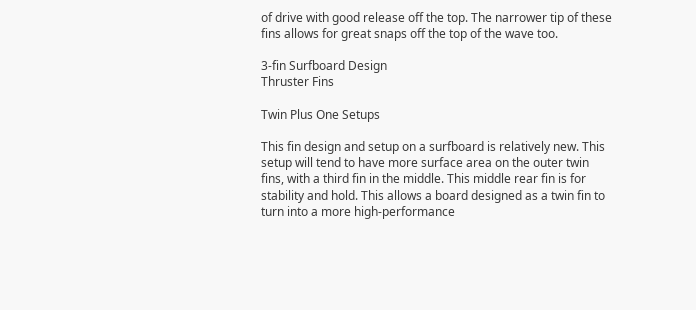of drive with good release off the top. The narrower tip of these fins allows for great snaps off the top of the wave too.

3-fin Surfboard Design
Thruster Fins

Twin Plus One Setups

This fin design and setup on a surfboard is relatively new. This setup will tend to have more surface area on the outer twin fins, with a third fin in the middle. This middle rear fin is for stability and hold. This allows a board designed as a twin fin to turn into a more high-performance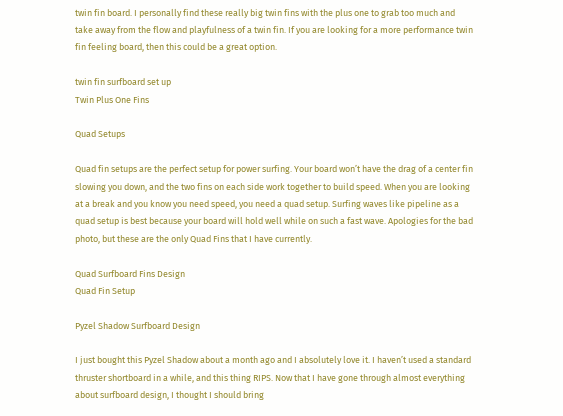twin fin board. I personally find these really big twin fins with the plus one to grab too much and take away from the flow and playfulness of a twin fin. If you are looking for a more performance twin fin feeling board, then this could be a great option.

twin fin surfboard set up
Twin Plus One Fins

Quad Setups

Quad fin setups are the perfect setup for power surfing. Your board won’t have the drag of a center fin slowing you down, and the two fins on each side work together to build speed. When you are looking at a break and you know you need speed, you need a quad setup. Surfing waves like pipeline as a quad setup is best because your board will hold well while on such a fast wave. Apologies for the bad photo, but these are the only Quad Fins that I have currently.

Quad Surfboard Fins Design
Quad Fin Setup

Pyzel Shadow Surfboard Design

I just bought this Pyzel Shadow about a month ago and I absolutely love it. I haven’t used a standard thruster shortboard in a while, and this thing RIPS. Now that I have gone through almost everything about surfboard design, I thought I should bring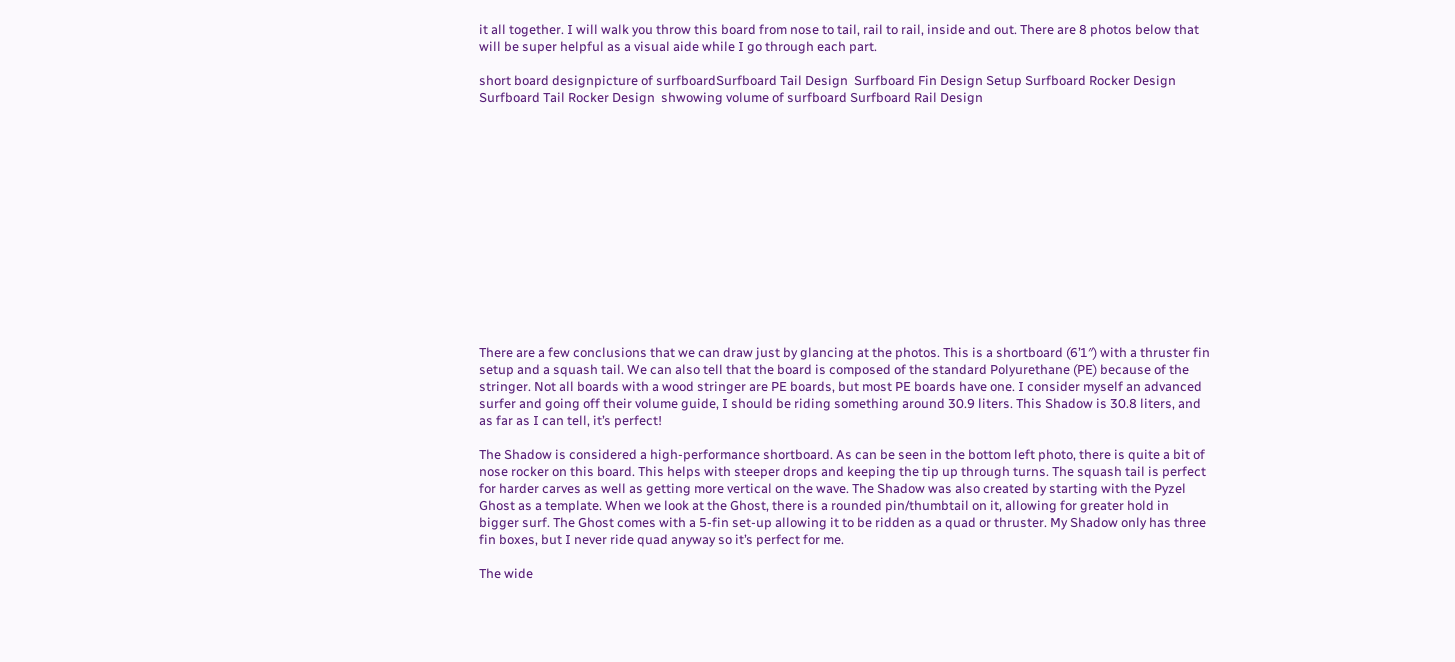it all together. I will walk you throw this board from nose to tail, rail to rail, inside and out. There are 8 photos below that will be super helpful as a visual aide while I go through each part.

short board designpicture of surfboardSurfboard Tail Design  Surfboard Fin Design Setup Surfboard Rocker Design Surfboard Tail Rocker Design  shwowing volume of surfboard Surfboard Rail Design














There are a few conclusions that we can draw just by glancing at the photos. This is a shortboard (6’1″) with a thruster fin setup and a squash tail. We can also tell that the board is composed of the standard Polyurethane (PE) because of the stringer. Not all boards with a wood stringer are PE boards, but most PE boards have one. I consider myself an advanced surfer and going off their volume guide, I should be riding something around 30.9 liters. This Shadow is 30.8 liters, and as far as I can tell, it’s perfect!

The Shadow is considered a high-performance shortboard. As can be seen in the bottom left photo, there is quite a bit of nose rocker on this board. This helps with steeper drops and keeping the tip up through turns. The squash tail is perfect for harder carves as well as getting more vertical on the wave. The Shadow was also created by starting with the Pyzel Ghost as a template. When we look at the Ghost, there is a rounded pin/thumbtail on it, allowing for greater hold in bigger surf. The Ghost comes with a 5-fin set-up allowing it to be ridden as a quad or thruster. My Shadow only has three fin boxes, but I never ride quad anyway so it’s perfect for me.

The wide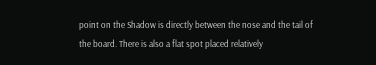point on the Shadow is directly between the nose and the tail of the board. There is also a flat spot placed relatively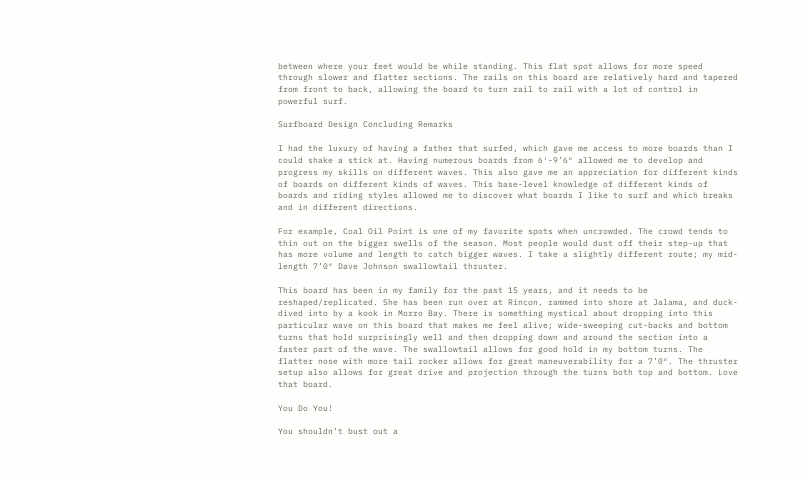between where your feet would be while standing. This flat spot allows for more speed through slower and flatter sections. The rails on this board are relatively hard and tapered from front to back, allowing the board to turn rail to rail with a lot of control in powerful surf.

Surfboard Design Concluding Remarks

I had the luxury of having a father that surfed, which gave me access to more boards than I could shake a stick at. Having numerous boards from 6′-9’6″ allowed me to develop and progress my skills on different waves. This also gave me an appreciation for different kinds of boards on different kinds of waves. This base-level knowledge of different kinds of boards and riding styles allowed me to discover what boards I like to surf and which breaks and in different directions.

For example, Coal Oil Point is one of my favorite spots when uncrowded. The crowd tends to thin out on the bigger swells of the season. Most people would dust off their step-up that has more volume and length to catch bigger waves. I take a slightly different route; my mid-length 7’0″ Dave Johnson swallowtail thruster.

This board has been in my family for the past 15 years, and it needs to be reshaped/replicated. She has been run over at Rincon, rammed into shore at Jalama, and duck-dived into by a kook in Morro Bay. There is something mystical about dropping into this particular wave on this board that makes me feel alive; wide-sweeping cut-backs and bottom turns that hold surprisingly well and then dropping down and around the section into a faster part of the wave. The swallowtail allows for good hold in my bottom turns. The flatter nose with more tail rocker allows for great maneuverability for a 7’0″. The thruster setup also allows for great drive and projection through the turns both top and bottom. Love that board.

You Do You!

You shouldn’t bust out a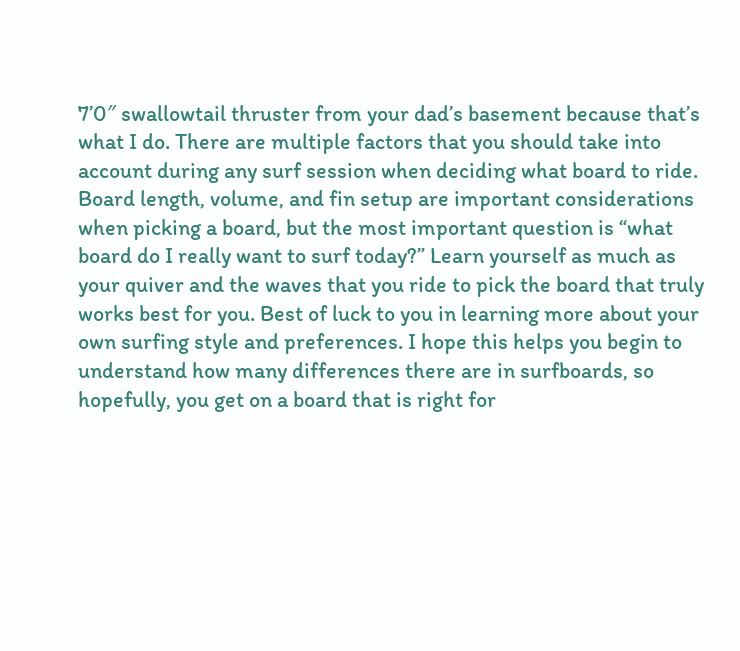7’0″ swallowtail thruster from your dad’s basement because that’s what I do. There are multiple factors that you should take into account during any surf session when deciding what board to ride. Board length, volume, and fin setup are important considerations when picking a board, but the most important question is “what board do I really want to surf today?” Learn yourself as much as your quiver and the waves that you ride to pick the board that truly works best for you. Best of luck to you in learning more about your own surfing style and preferences. I hope this helps you begin to understand how many differences there are in surfboards, so hopefully, you get on a board that is right for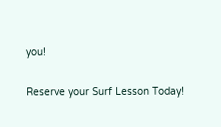you!

Reserve your Surf Lesson Today!